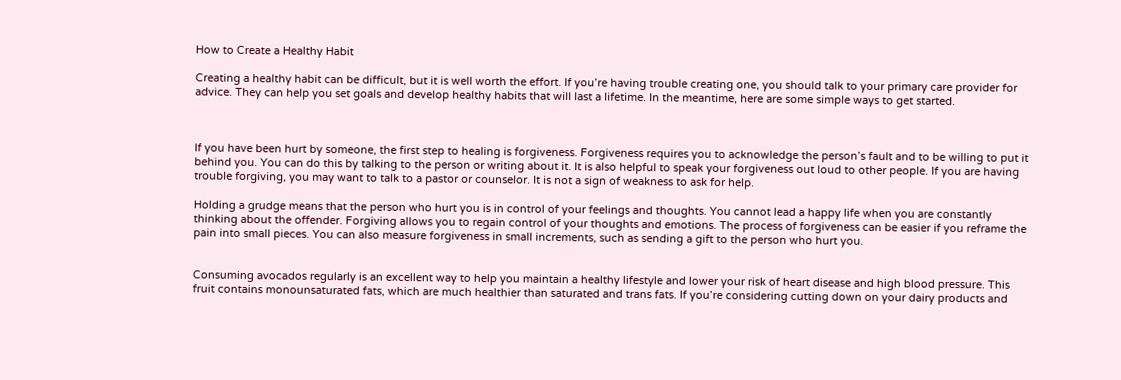How to Create a Healthy Habit

Creating a healthy habit can be difficult, but it is well worth the effort. If you’re having trouble creating one, you should talk to your primary care provider for advice. They can help you set goals and develop healthy habits that will last a lifetime. In the meantime, here are some simple ways to get started.



If you have been hurt by someone, the first step to healing is forgiveness. Forgiveness requires you to acknowledge the person’s fault and to be willing to put it behind you. You can do this by talking to the person or writing about it. It is also helpful to speak your forgiveness out loud to other people. If you are having trouble forgiving, you may want to talk to a pastor or counselor. It is not a sign of weakness to ask for help.

Holding a grudge means that the person who hurt you is in control of your feelings and thoughts. You cannot lead a happy life when you are constantly thinking about the offender. Forgiving allows you to regain control of your thoughts and emotions. The process of forgiveness can be easier if you reframe the pain into small pieces. You can also measure forgiveness in small increments, such as sending a gift to the person who hurt you.


Consuming avocados regularly is an excellent way to help you maintain a healthy lifestyle and lower your risk of heart disease and high blood pressure. This fruit contains monounsaturated fats, which are much healthier than saturated and trans fats. If you’re considering cutting down on your dairy products and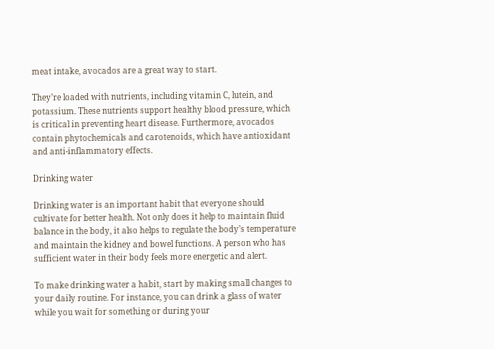meat intake, avocados are a great way to start.

They’re loaded with nutrients, including vitamin C, lutein, and potassium. These nutrients support healthy blood pressure, which is critical in preventing heart disease. Furthermore, avocados contain phytochemicals and carotenoids, which have antioxidant and anti-inflammatory effects.

Drinking water

Drinking water is an important habit that everyone should cultivate for better health. Not only does it help to maintain fluid balance in the body, it also helps to regulate the body’s temperature and maintain the kidney and bowel functions. A person who has sufficient water in their body feels more energetic and alert.

To make drinking water a habit, start by making small changes to your daily routine. For instance, you can drink a glass of water while you wait for something or during your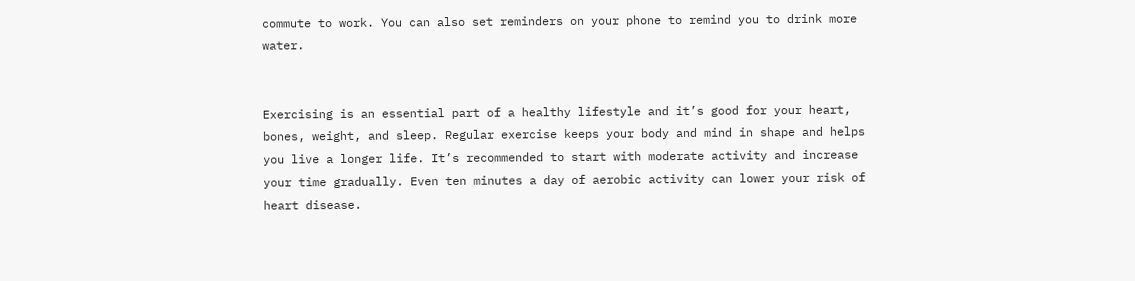commute to work. You can also set reminders on your phone to remind you to drink more water.


Exercising is an essential part of a healthy lifestyle and it’s good for your heart, bones, weight, and sleep. Regular exercise keeps your body and mind in shape and helps you live a longer life. It’s recommended to start with moderate activity and increase your time gradually. Even ten minutes a day of aerobic activity can lower your risk of heart disease.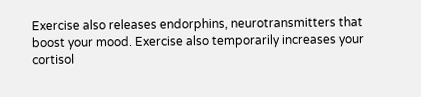Exercise also releases endorphins, neurotransmitters that boost your mood. Exercise also temporarily increases your cortisol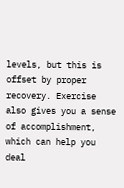levels, but this is offset by proper recovery. Exercise also gives you a sense of accomplishment, which can help you deal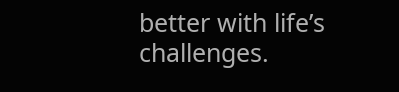better with life’s challenges.